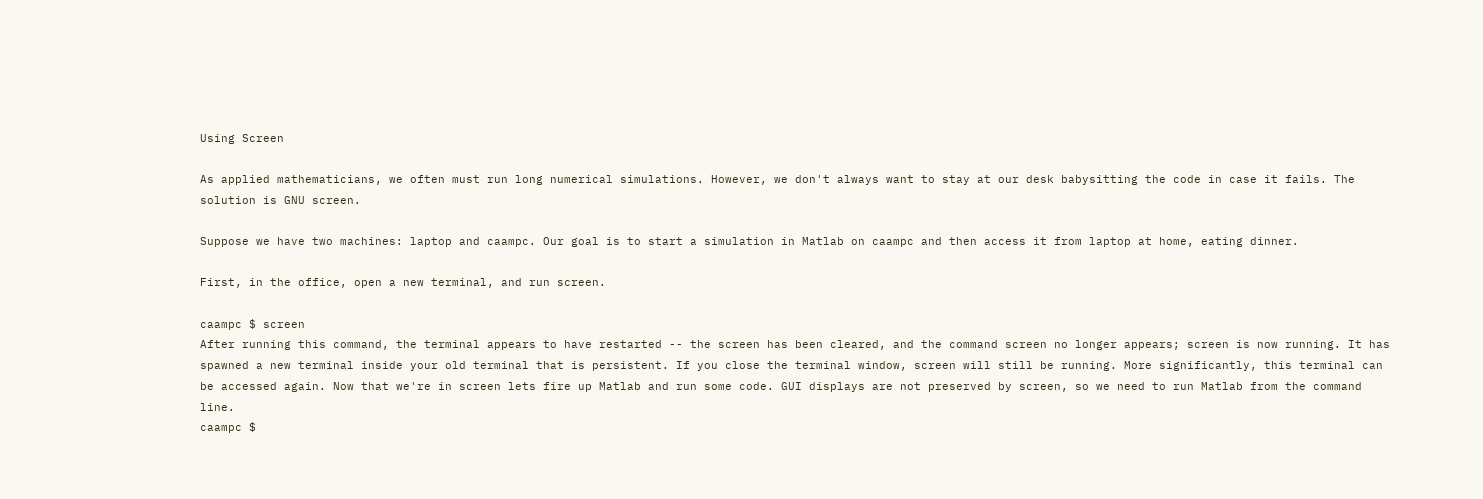Using Screen

As applied mathematicians, we often must run long numerical simulations. However, we don't always want to stay at our desk babysitting the code in case it fails. The solution is GNU screen.

Suppose we have two machines: laptop and caampc. Our goal is to start a simulation in Matlab on caampc and then access it from laptop at home, eating dinner.

First, in the office, open a new terminal, and run screen.

caampc $ screen
After running this command, the terminal appears to have restarted -- the screen has been cleared, and the command screen no longer appears; screen is now running. It has spawned a new terminal inside your old terminal that is persistent. If you close the terminal window, screen will still be running. More significantly, this terminal can be accessed again. Now that we're in screen lets fire up Matlab and run some code. GUI displays are not preserved by screen, so we need to run Matlab from the command line.
caampc $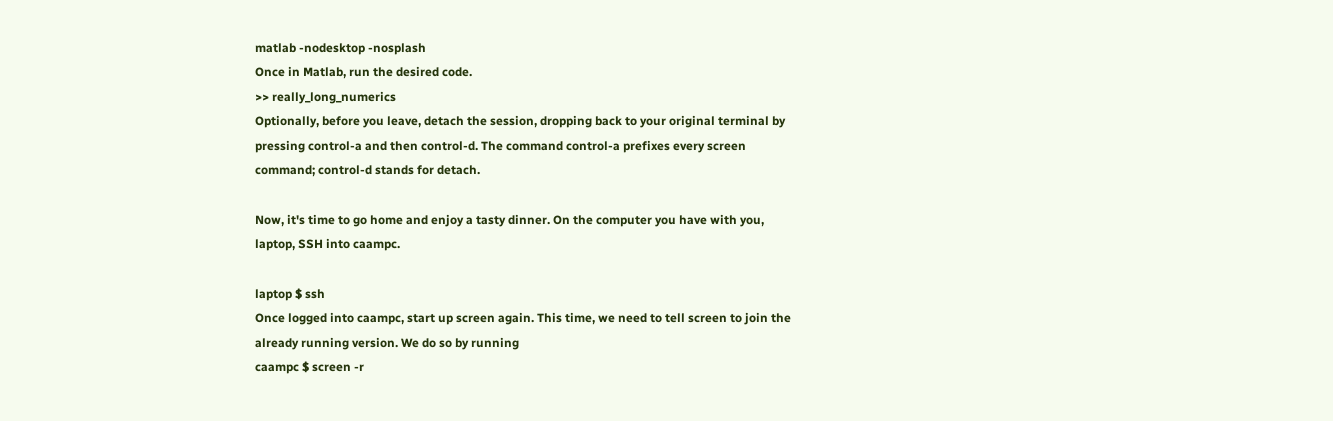matlab -nodesktop -nosplash
Once in Matlab, run the desired code.
>> really_long_numerics
Optionally, before you leave, detach the session, dropping back to your original terminal by pressing control-a and then control-d. The command control-a prefixes every screen command; control-d stands for detach.

Now, it's time to go home and enjoy a tasty dinner. On the computer you have with you, laptop, SSH into caampc.

laptop $ ssh
Once logged into caampc, start up screen again. This time, we need to tell screen to join the already running version. We do so by running
caampc $ screen -r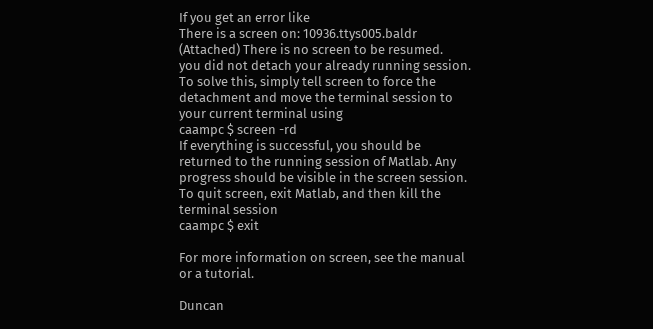If you get an error like
There is a screen on: 10936.ttys005.baldr (Attached) There is no screen to be resumed.
you did not detach your already running session. To solve this, simply tell screen to force the detachment and move the terminal session to your current terminal using
caampc $ screen -rd
If everything is successful, you should be returned to the running session of Matlab. Any progress should be visible in the screen session. To quit screen, exit Matlab, and then kill the terminal session
caampc $ exit

For more information on screen, see the manual or a tutorial.

Duncan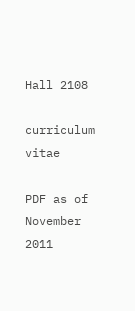Hall 2108

curriculum vitae

PDF as of November 2011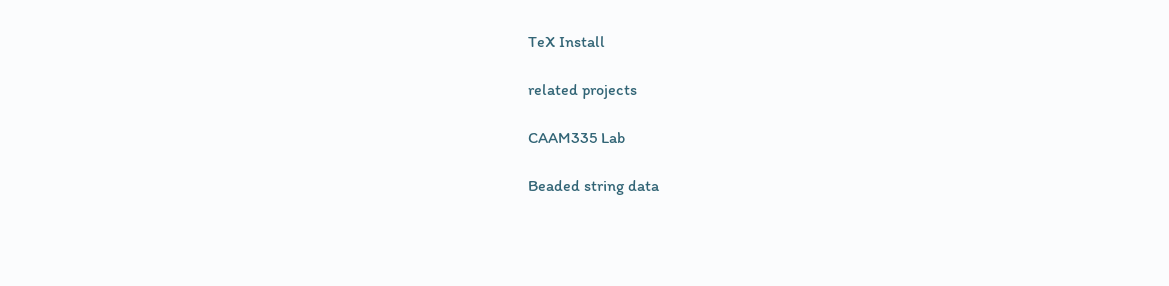TeX Install

related projects

CAAM335 Lab

Beaded string data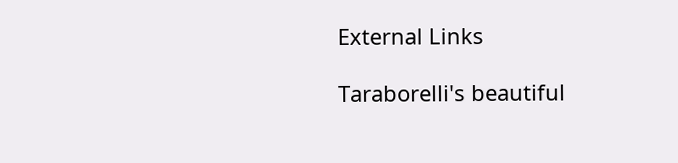External Links

Taraborelli's beautiful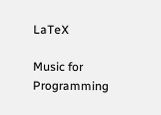LaTeX

Music for Programming